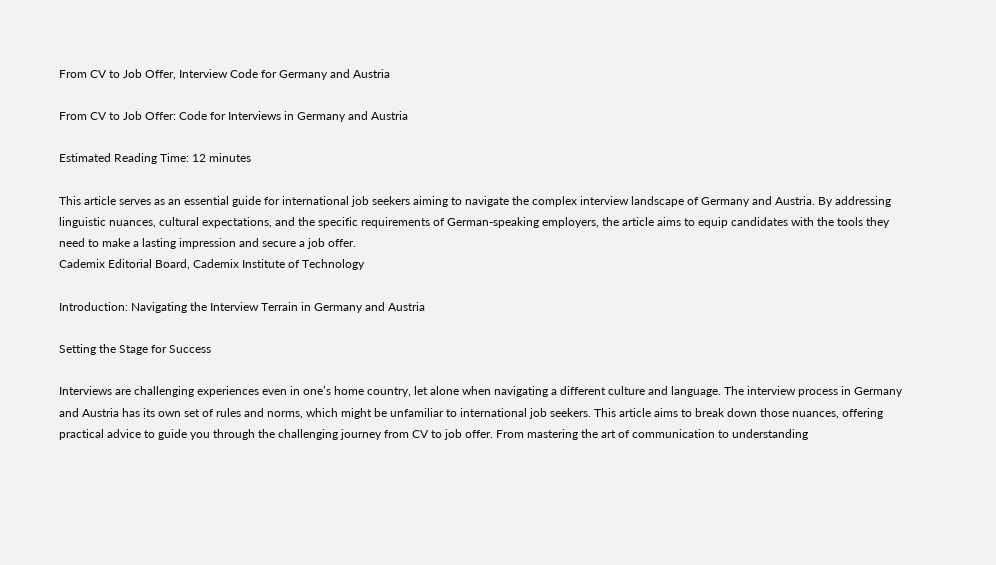From CV to Job Offer, Interview Code for Germany and Austria

From CV to Job Offer: Code for Interviews in Germany and Austria

Estimated Reading Time: 12 minutes

This article serves as an essential guide for international job seekers aiming to navigate the complex interview landscape of Germany and Austria. By addressing linguistic nuances, cultural expectations, and the specific requirements of German-speaking employers, the article aims to equip candidates with the tools they need to make a lasting impression and secure a job offer.
Cademix Editorial Board, Cademix Institute of Technology

Introduction: Navigating the Interview Terrain in Germany and Austria

Setting the Stage for Success

Interviews are challenging experiences even in one’s home country, let alone when navigating a different culture and language. The interview process in Germany and Austria has its own set of rules and norms, which might be unfamiliar to international job seekers. This article aims to break down those nuances, offering practical advice to guide you through the challenging journey from CV to job offer. From mastering the art of communication to understanding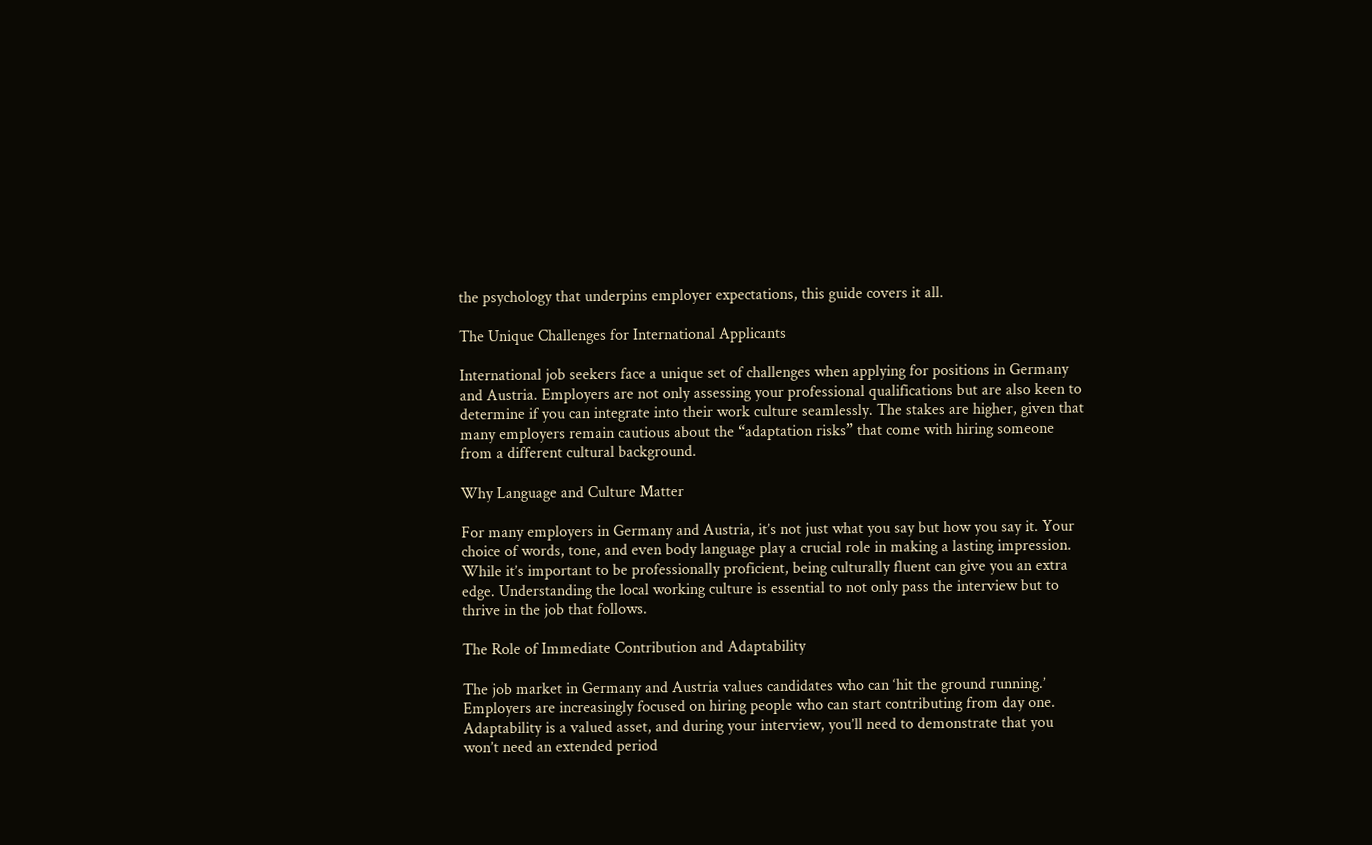the psychology that underpins employer expectations, this guide covers it all.

The Unique Challenges for International Applicants

International job seekers face a unique set of challenges when applying for positions in Germany and Austria. Employers are not only assessing your professional qualifications but are also keen to determine if you can integrate into their work culture seamlessly. The stakes are higher, given that many employers remain cautious about the “adaptation risks” that come with hiring someone from a different cultural background.

Why Language and Culture Matter

For many employers in Germany and Austria, it’s not just what you say but how you say it. Your choice of words, tone, and even body language play a crucial role in making a lasting impression. While it’s important to be professionally proficient, being culturally fluent can give you an extra edge. Understanding the local working culture is essential to not only pass the interview but to thrive in the job that follows.

The Role of Immediate Contribution and Adaptability

The job market in Germany and Austria values candidates who can ‘hit the ground running.’ Employers are increasingly focused on hiring people who can start contributing from day one. Adaptability is a valued asset, and during your interview, you’ll need to demonstrate that you won’t need an extended period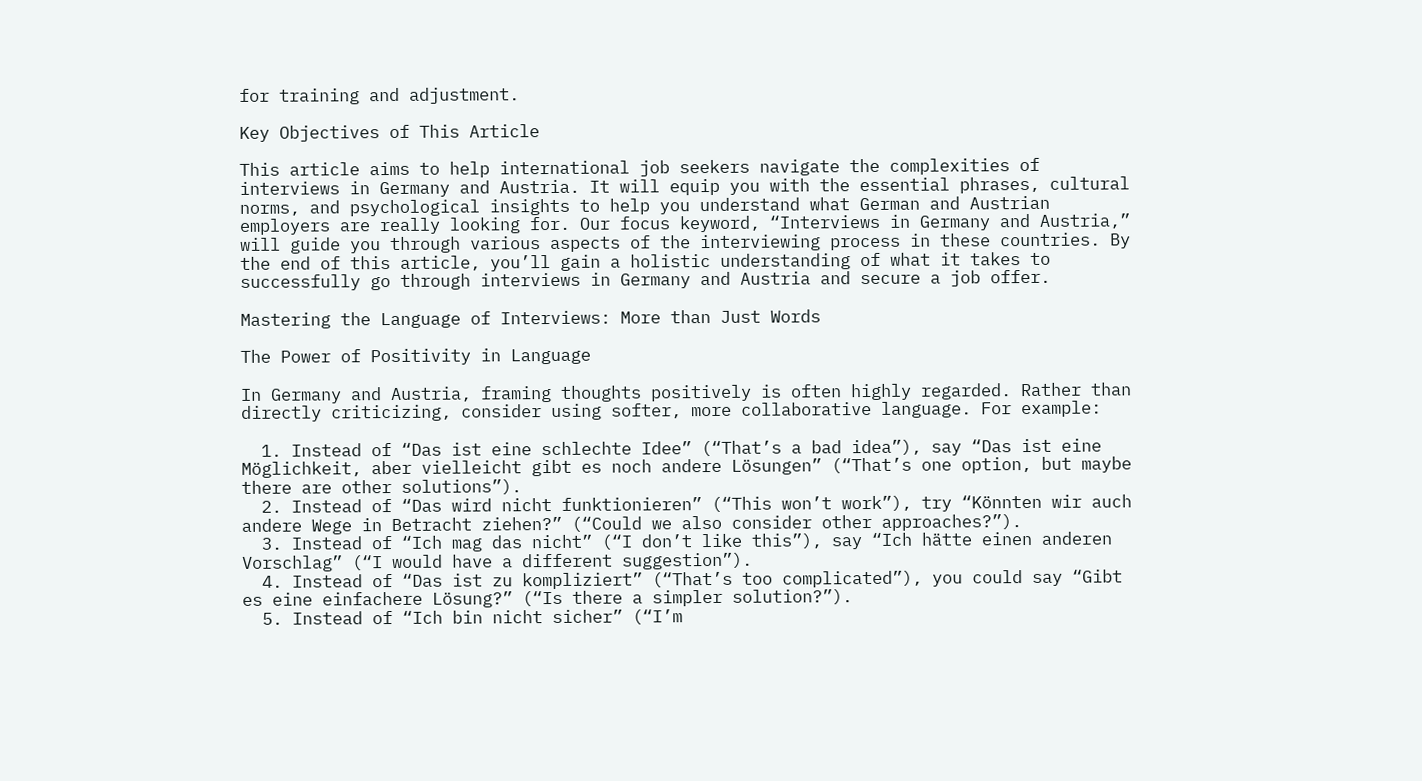for training and adjustment.

Key Objectives of This Article

This article aims to help international job seekers navigate the complexities of interviews in Germany and Austria. It will equip you with the essential phrases, cultural norms, and psychological insights to help you understand what German and Austrian employers are really looking for. Our focus keyword, “Interviews in Germany and Austria,” will guide you through various aspects of the interviewing process in these countries. By the end of this article, you’ll gain a holistic understanding of what it takes to successfully go through interviews in Germany and Austria and secure a job offer.

Mastering the Language of Interviews: More than Just Words

The Power of Positivity in Language

In Germany and Austria, framing thoughts positively is often highly regarded. Rather than directly criticizing, consider using softer, more collaborative language. For example:

  1. Instead of “Das ist eine schlechte Idee” (“That’s a bad idea”), say “Das ist eine Möglichkeit, aber vielleicht gibt es noch andere Lösungen” (“That’s one option, but maybe there are other solutions”).
  2. Instead of “Das wird nicht funktionieren” (“This won’t work”), try “Könnten wir auch andere Wege in Betracht ziehen?” (“Could we also consider other approaches?”).
  3. Instead of “Ich mag das nicht” (“I don’t like this”), say “Ich hätte einen anderen Vorschlag” (“I would have a different suggestion”).
  4. Instead of “Das ist zu kompliziert” (“That’s too complicated”), you could say “Gibt es eine einfachere Lösung?” (“Is there a simpler solution?”).
  5. Instead of “Ich bin nicht sicher” (“I’m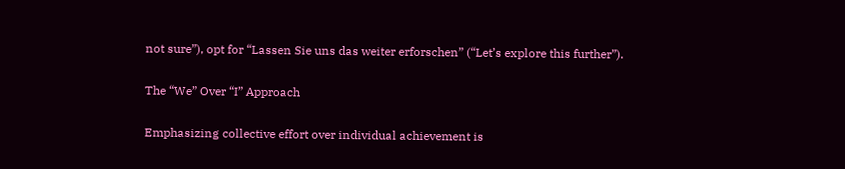not sure”), opt for “Lassen Sie uns das weiter erforschen” (“Let’s explore this further”).

The “We” Over “I” Approach

Emphasizing collective effort over individual achievement is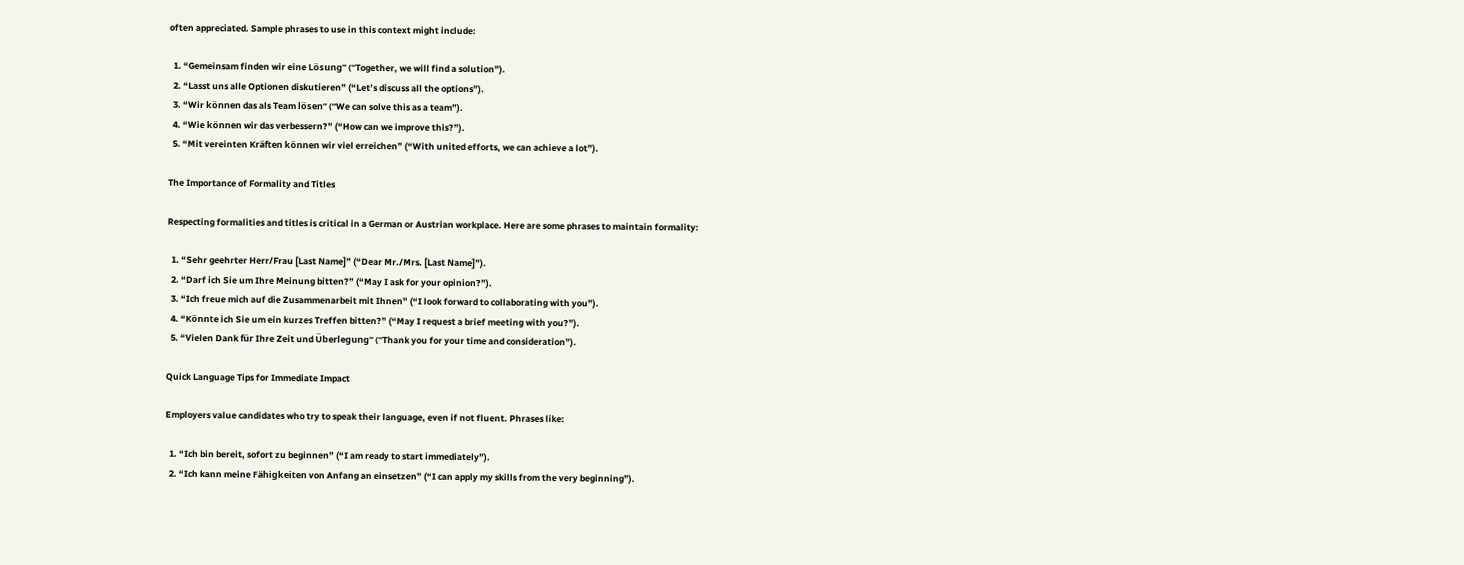often appreciated. Sample phrases to use in this context might include:

  1. “Gemeinsam finden wir eine Lösung” (“Together, we will find a solution”).
  2. “Lasst uns alle Optionen diskutieren” (“Let’s discuss all the options”).
  3. “Wir können das als Team lösen” (“We can solve this as a team”).
  4. “Wie können wir das verbessern?” (“How can we improve this?”).
  5. “Mit vereinten Kräften können wir viel erreichen” (“With united efforts, we can achieve a lot”).

The Importance of Formality and Titles

Respecting formalities and titles is critical in a German or Austrian workplace. Here are some phrases to maintain formality:

  1. “Sehr geehrter Herr/Frau [Last Name]” (“Dear Mr./Mrs. [Last Name]”).
  2. “Darf ich Sie um Ihre Meinung bitten?” (“May I ask for your opinion?”).
  3. “Ich freue mich auf die Zusammenarbeit mit Ihnen” (“I look forward to collaborating with you”).
  4. “Könnte ich Sie um ein kurzes Treffen bitten?” (“May I request a brief meeting with you?”).
  5. “Vielen Dank für Ihre Zeit und Überlegung” (“Thank you for your time and consideration”).

Quick Language Tips for Immediate Impact

Employers value candidates who try to speak their language, even if not fluent. Phrases like:

  1. “Ich bin bereit, sofort zu beginnen” (“I am ready to start immediately”).
  2. “Ich kann meine Fähigkeiten von Anfang an einsetzen” (“I can apply my skills from the very beginning”).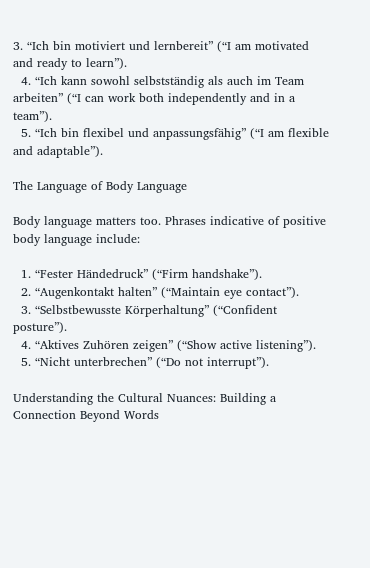3. “Ich bin motiviert und lernbereit” (“I am motivated and ready to learn”).
  4. “Ich kann sowohl selbstständig als auch im Team arbeiten” (“I can work both independently and in a team”).
  5. “Ich bin flexibel und anpassungsfähig” (“I am flexible and adaptable”).

The Language of Body Language

Body language matters too. Phrases indicative of positive body language include:

  1. “Fester Händedruck” (“Firm handshake”).
  2. “Augenkontakt halten” (“Maintain eye contact”).
  3. “Selbstbewusste Körperhaltung” (“Confident posture”).
  4. “Aktives Zuhören zeigen” (“Show active listening”).
  5. “Nicht unterbrechen” (“Do not interrupt”).

Understanding the Cultural Nuances: Building a Connection Beyond Words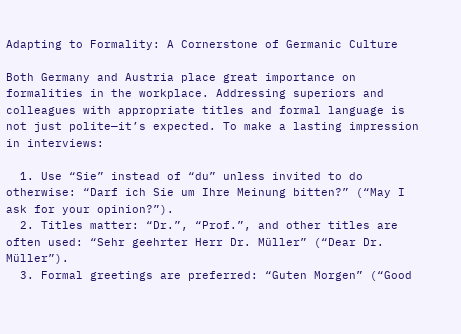Adapting to Formality: A Cornerstone of Germanic Culture

Both Germany and Austria place great importance on formalities in the workplace. Addressing superiors and colleagues with appropriate titles and formal language is not just polite—it’s expected. To make a lasting impression in interviews:

  1. Use “Sie” instead of “du” unless invited to do otherwise: “Darf ich Sie um Ihre Meinung bitten?” (“May I ask for your opinion?”).
  2. Titles matter: “Dr.”, “Prof.”, and other titles are often used: “Sehr geehrter Herr Dr. Müller” (“Dear Dr. Müller”).
  3. Formal greetings are preferred: “Guten Morgen” (“Good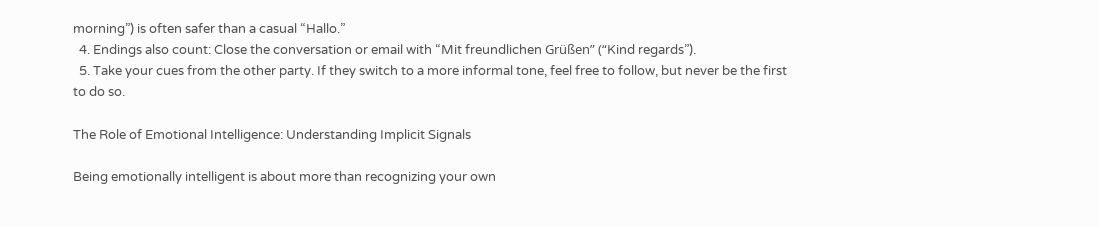morning”) is often safer than a casual “Hallo.”
  4. Endings also count: Close the conversation or email with “Mit freundlichen Grüßen” (“Kind regards”).
  5. Take your cues from the other party. If they switch to a more informal tone, feel free to follow, but never be the first to do so.

The Role of Emotional Intelligence: Understanding Implicit Signals

Being emotionally intelligent is about more than recognizing your own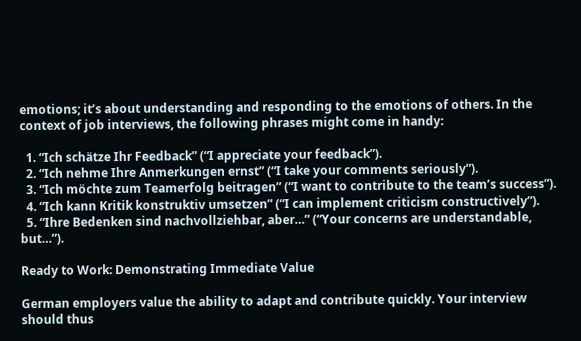emotions; it’s about understanding and responding to the emotions of others. In the context of job interviews, the following phrases might come in handy:

  1. “Ich schätze Ihr Feedback” (“I appreciate your feedback”).
  2. “Ich nehme Ihre Anmerkungen ernst” (“I take your comments seriously”).
  3. “Ich möchte zum Teamerfolg beitragen” (“I want to contribute to the team’s success”).
  4. “Ich kann Kritik konstruktiv umsetzen” (“I can implement criticism constructively”).
  5. “Ihre Bedenken sind nachvollziehbar, aber…” (“Your concerns are understandable, but…”).

Ready to Work: Demonstrating Immediate Value

German employers value the ability to adapt and contribute quickly. Your interview should thus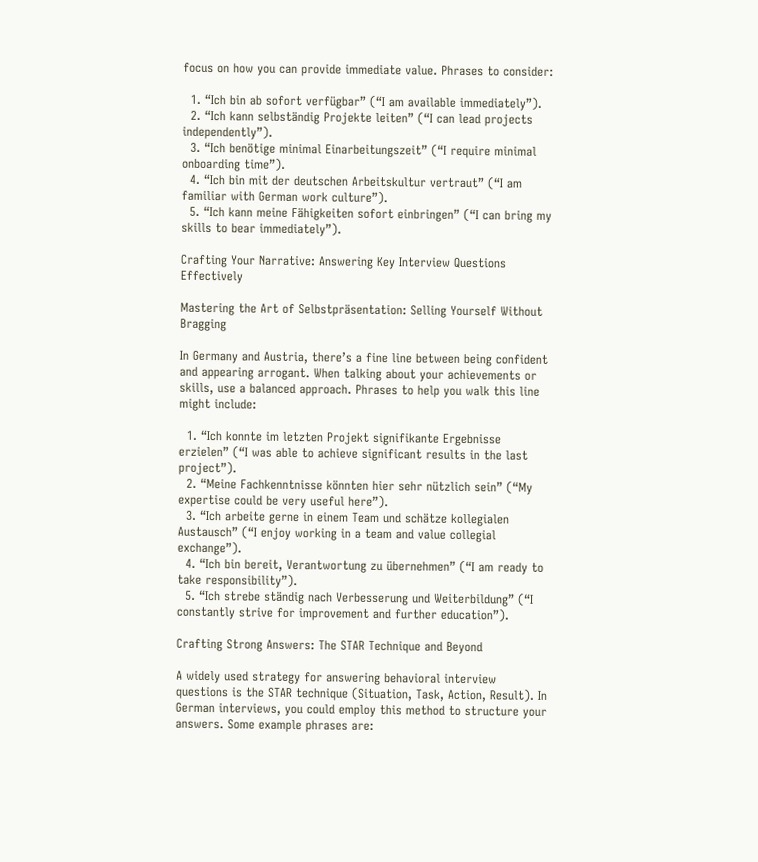focus on how you can provide immediate value. Phrases to consider:

  1. “Ich bin ab sofort verfügbar” (“I am available immediately”).
  2. “Ich kann selbständig Projekte leiten” (“I can lead projects independently”).
  3. “Ich benötige minimal Einarbeitungszeit” (“I require minimal onboarding time”).
  4. “Ich bin mit der deutschen Arbeitskultur vertraut” (“I am familiar with German work culture”).
  5. “Ich kann meine Fähigkeiten sofort einbringen” (“I can bring my skills to bear immediately”).

Crafting Your Narrative: Answering Key Interview Questions Effectively

Mastering the Art of Selbstpräsentation: Selling Yourself Without Bragging

In Germany and Austria, there’s a fine line between being confident and appearing arrogant. When talking about your achievements or skills, use a balanced approach. Phrases to help you walk this line might include:

  1. “Ich konnte im letzten Projekt signifikante Ergebnisse erzielen” (“I was able to achieve significant results in the last project”).
  2. “Meine Fachkenntnisse könnten hier sehr nützlich sein” (“My expertise could be very useful here”).
  3. “Ich arbeite gerne in einem Team und schätze kollegialen Austausch” (“I enjoy working in a team and value collegial exchange”).
  4. “Ich bin bereit, Verantwortung zu übernehmen” (“I am ready to take responsibility”).
  5. “Ich strebe ständig nach Verbesserung und Weiterbildung” (“I constantly strive for improvement and further education”).

Crafting Strong Answers: The STAR Technique and Beyond

A widely used strategy for answering behavioral interview questions is the STAR technique (Situation, Task, Action, Result). In German interviews, you could employ this method to structure your answers. Some example phrases are: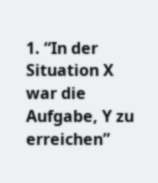1. “In der Situation X war die Aufgabe, Y zu erreichen”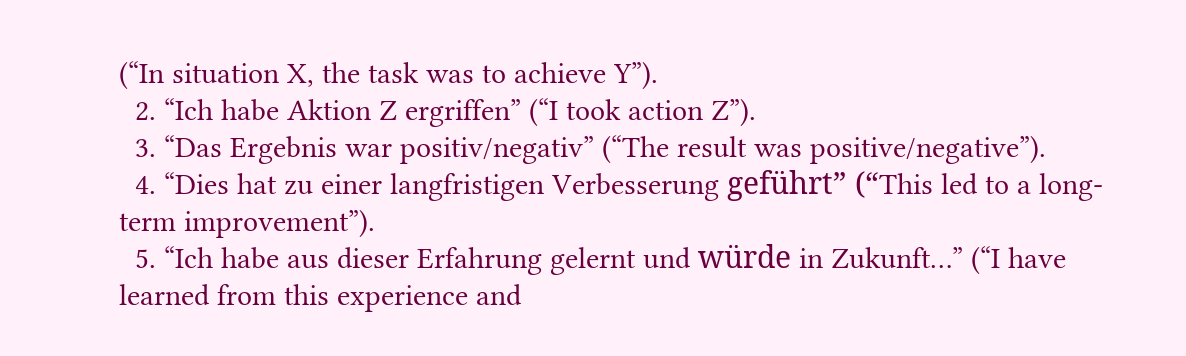(“In situation X, the task was to achieve Y”).
  2. “Ich habe Aktion Z ergriffen” (“I took action Z”).
  3. “Das Ergebnis war positiv/negativ” (“The result was positive/negative”).
  4. “Dies hat zu einer langfristigen Verbesserung geführt” (“This led to a long-term improvement”).
  5. “Ich habe aus dieser Erfahrung gelernt und würde in Zukunft…” (“I have learned from this experience and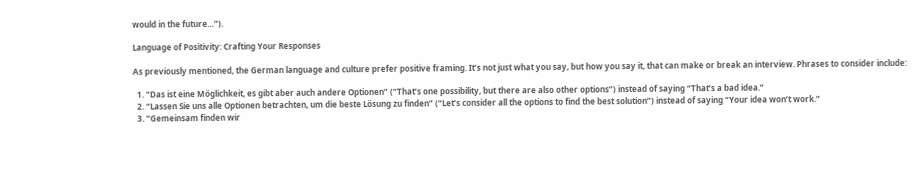would in the future…”).

Language of Positivity: Crafting Your Responses

As previously mentioned, the German language and culture prefer positive framing. It’s not just what you say, but how you say it, that can make or break an interview. Phrases to consider include:

  1. “Das ist eine Möglichkeit, es gibt aber auch andere Optionen” (“That’s one possibility, but there are also other options”) instead of saying “That’s a bad idea.”
  2. “Lassen Sie uns alle Optionen betrachten, um die beste Lösung zu finden” (“Let’s consider all the options to find the best solution”) instead of saying “Your idea won’t work.”
  3. “Gemeinsam finden wir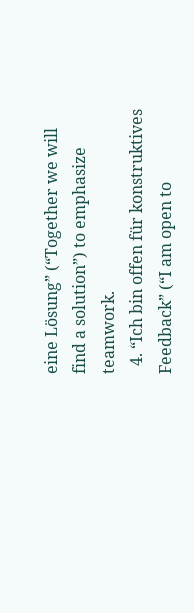eine Lösung” (“Together we will find a solution”) to emphasize teamwork.
  4. “Ich bin offen für konstruktives Feedback” (“I am open to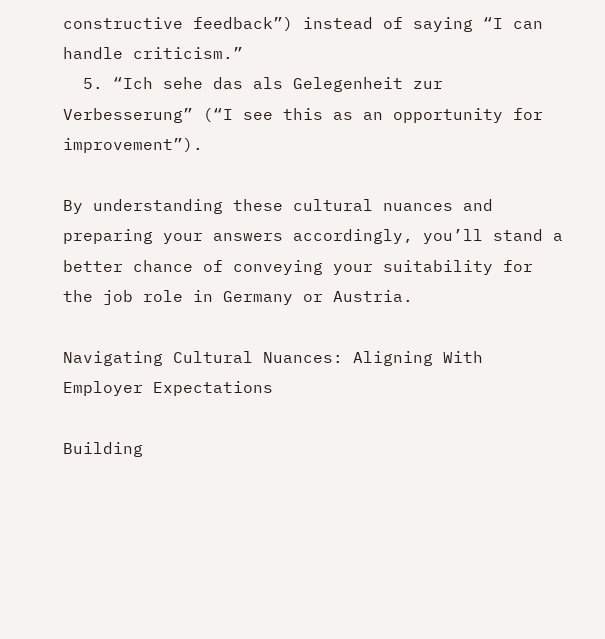constructive feedback”) instead of saying “I can handle criticism.”
  5. “Ich sehe das als Gelegenheit zur Verbesserung” (“I see this as an opportunity for improvement”).

By understanding these cultural nuances and preparing your answers accordingly, you’ll stand a better chance of conveying your suitability for the job role in Germany or Austria.

Navigating Cultural Nuances: Aligning With Employer Expectations

Building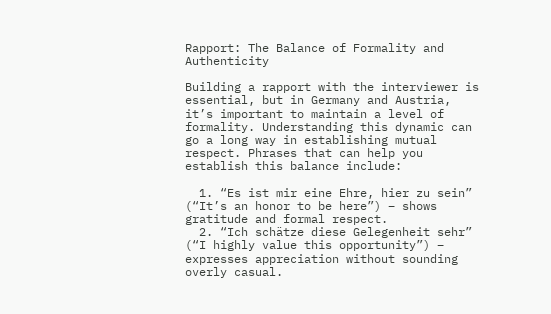Rapport: The Balance of Formality and Authenticity

Building a rapport with the interviewer is essential, but in Germany and Austria, it’s important to maintain a level of formality. Understanding this dynamic can go a long way in establishing mutual respect. Phrases that can help you establish this balance include:

  1. “Es ist mir eine Ehre, hier zu sein” (“It’s an honor to be here”) – shows gratitude and formal respect.
  2. “Ich schätze diese Gelegenheit sehr” (“I highly value this opportunity”) – expresses appreciation without sounding overly casual.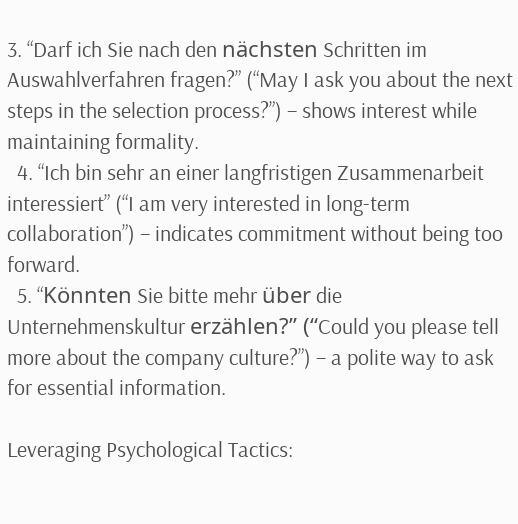3. “Darf ich Sie nach den nächsten Schritten im Auswahlverfahren fragen?” (“May I ask you about the next steps in the selection process?”) – shows interest while maintaining formality.
  4. “Ich bin sehr an einer langfristigen Zusammenarbeit interessiert” (“I am very interested in long-term collaboration”) – indicates commitment without being too forward.
  5. “Könnten Sie bitte mehr über die Unternehmenskultur erzählen?” (“Could you please tell more about the company culture?”) – a polite way to ask for essential information.

Leveraging Psychological Tactics: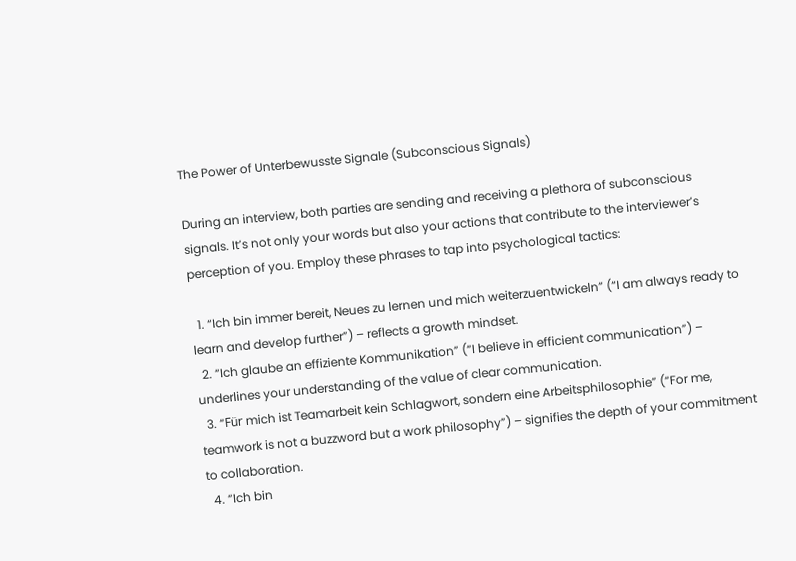The Power of Unterbewusste Signale (Subconscious Signals)

During an interview, both parties are sending and receiving a plethora of subconscious signals. It’s not only your words but also your actions that contribute to the interviewer’s perception of you. Employ these phrases to tap into psychological tactics:

  1. “Ich bin immer bereit, Neues zu lernen und mich weiterzuentwickeln” (“I am always ready to learn and develop further”) – reflects a growth mindset.
  2. “Ich glaube an effiziente Kommunikation” (“I believe in efficient communication”) – underlines your understanding of the value of clear communication.
  3. “Für mich ist Teamarbeit kein Schlagwort, sondern eine Arbeitsphilosophie” (“For me, teamwork is not a buzzword but a work philosophy”) – signifies the depth of your commitment to collaboration.
  4. “Ich bin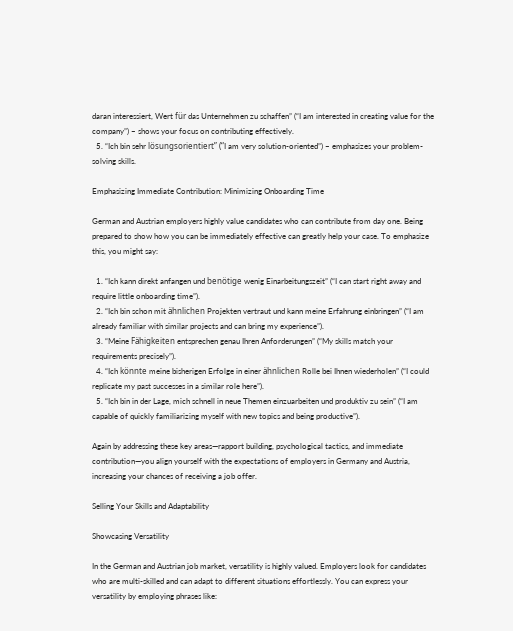daran interessiert, Wert für das Unternehmen zu schaffen” (“I am interested in creating value for the company”) – shows your focus on contributing effectively.
  5. “Ich bin sehr lösungsorientiert” (“I am very solution-oriented”) – emphasizes your problem-solving skills.

Emphasizing Immediate Contribution: Minimizing Onboarding Time

German and Austrian employers highly value candidates who can contribute from day one. Being prepared to show how you can be immediately effective can greatly help your case. To emphasize this, you might say:

  1. “Ich kann direkt anfangen und benötige wenig Einarbeitungszeit” (“I can start right away and require little onboarding time”).
  2. “Ich bin schon mit ähnlichen Projekten vertraut und kann meine Erfahrung einbringen” (“I am already familiar with similar projects and can bring my experience”).
  3. “Meine Fähigkeiten entsprechen genau Ihren Anforderungen” (“My skills match your requirements precisely”).
  4. “Ich könnte meine bisherigen Erfolge in einer ähnlichen Rolle bei Ihnen wiederholen” (“I could replicate my past successes in a similar role here”).
  5. “Ich bin in der Lage, mich schnell in neue Themen einzuarbeiten und produktiv zu sein” (“I am capable of quickly familiarizing myself with new topics and being productive”).

Again by addressing these key areas—rapport building, psychological tactics, and immediate contribution—you align yourself with the expectations of employers in Germany and Austria, increasing your chances of receiving a job offer.

Selling Your Skills and Adaptability

Showcasing Versatility

In the German and Austrian job market, versatility is highly valued. Employers look for candidates who are multi-skilled and can adapt to different situations effortlessly. You can express your versatility by employing phrases like: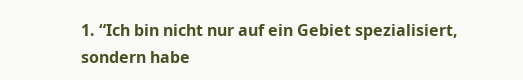1. “Ich bin nicht nur auf ein Gebiet spezialisiert, sondern habe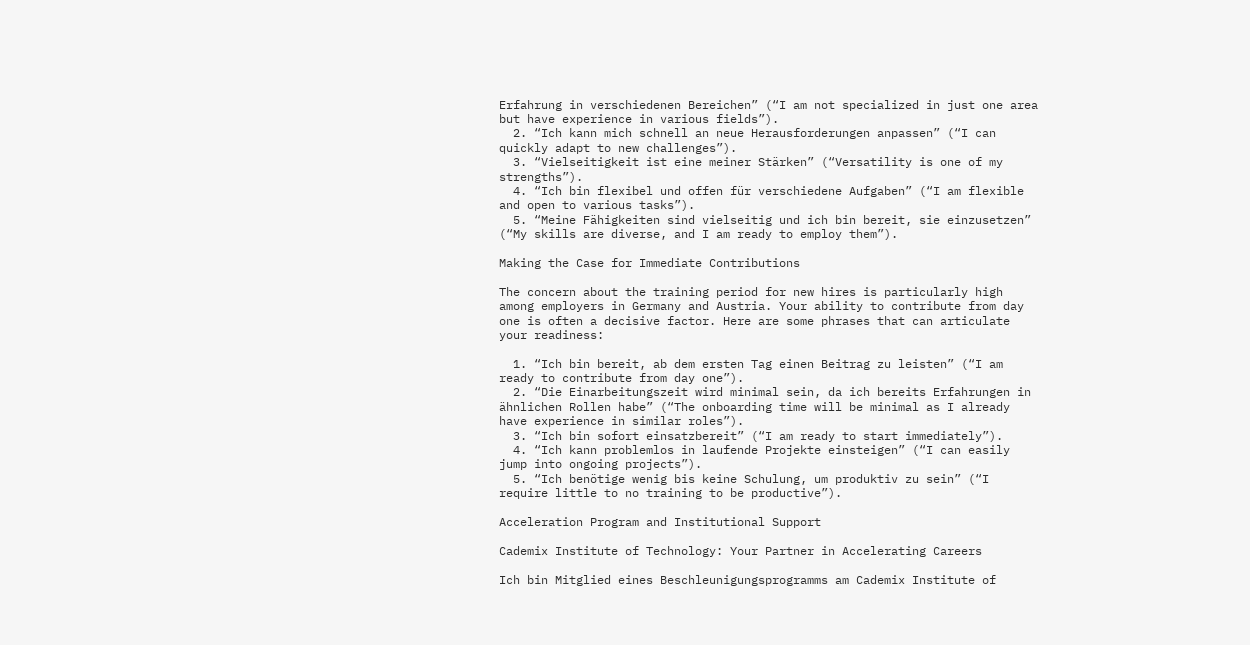Erfahrung in verschiedenen Bereichen” (“I am not specialized in just one area but have experience in various fields”).
  2. “Ich kann mich schnell an neue Herausforderungen anpassen” (“I can quickly adapt to new challenges”).
  3. “Vielseitigkeit ist eine meiner Stärken” (“Versatility is one of my strengths”).
  4. “Ich bin flexibel und offen für verschiedene Aufgaben” (“I am flexible and open to various tasks”).
  5. “Meine Fähigkeiten sind vielseitig und ich bin bereit, sie einzusetzen” (“My skills are diverse, and I am ready to employ them”).

Making the Case for Immediate Contributions

The concern about the training period for new hires is particularly high among employers in Germany and Austria. Your ability to contribute from day one is often a decisive factor. Here are some phrases that can articulate your readiness:

  1. “Ich bin bereit, ab dem ersten Tag einen Beitrag zu leisten” (“I am ready to contribute from day one”).
  2. “Die Einarbeitungszeit wird minimal sein, da ich bereits Erfahrungen in ähnlichen Rollen habe” (“The onboarding time will be minimal as I already have experience in similar roles”).
  3. “Ich bin sofort einsatzbereit” (“I am ready to start immediately”).
  4. “Ich kann problemlos in laufende Projekte einsteigen” (“I can easily jump into ongoing projects”).
  5. “Ich benötige wenig bis keine Schulung, um produktiv zu sein” (“I require little to no training to be productive”).

Acceleration Program and Institutional Support

Cademix Institute of Technology: Your Partner in Accelerating Careers

Ich bin Mitglied eines Beschleunigungsprogramms am Cademix Institute of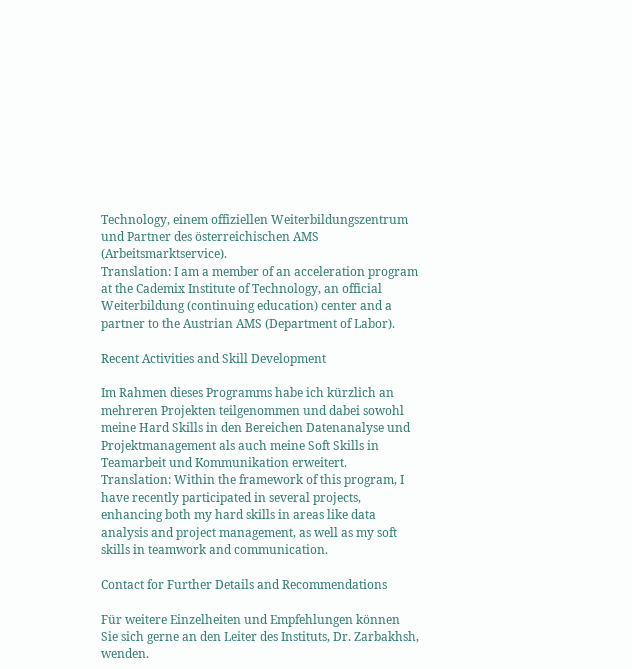Technology, einem offiziellen Weiterbildungszentrum und Partner des österreichischen AMS (Arbeitsmarktservice).
Translation: I am a member of an acceleration program at the Cademix Institute of Technology, an official Weiterbildung (continuing education) center and a partner to the Austrian AMS (Department of Labor).

Recent Activities and Skill Development

Im Rahmen dieses Programms habe ich kürzlich an mehreren Projekten teilgenommen und dabei sowohl meine Hard Skills in den Bereichen Datenanalyse und Projektmanagement als auch meine Soft Skills in Teamarbeit und Kommunikation erweitert.
Translation: Within the framework of this program, I have recently participated in several projects, enhancing both my hard skills in areas like data analysis and project management, as well as my soft skills in teamwork and communication.

Contact for Further Details and Recommendations

Für weitere Einzelheiten und Empfehlungen können Sie sich gerne an den Leiter des Instituts, Dr. Zarbakhsh, wenden.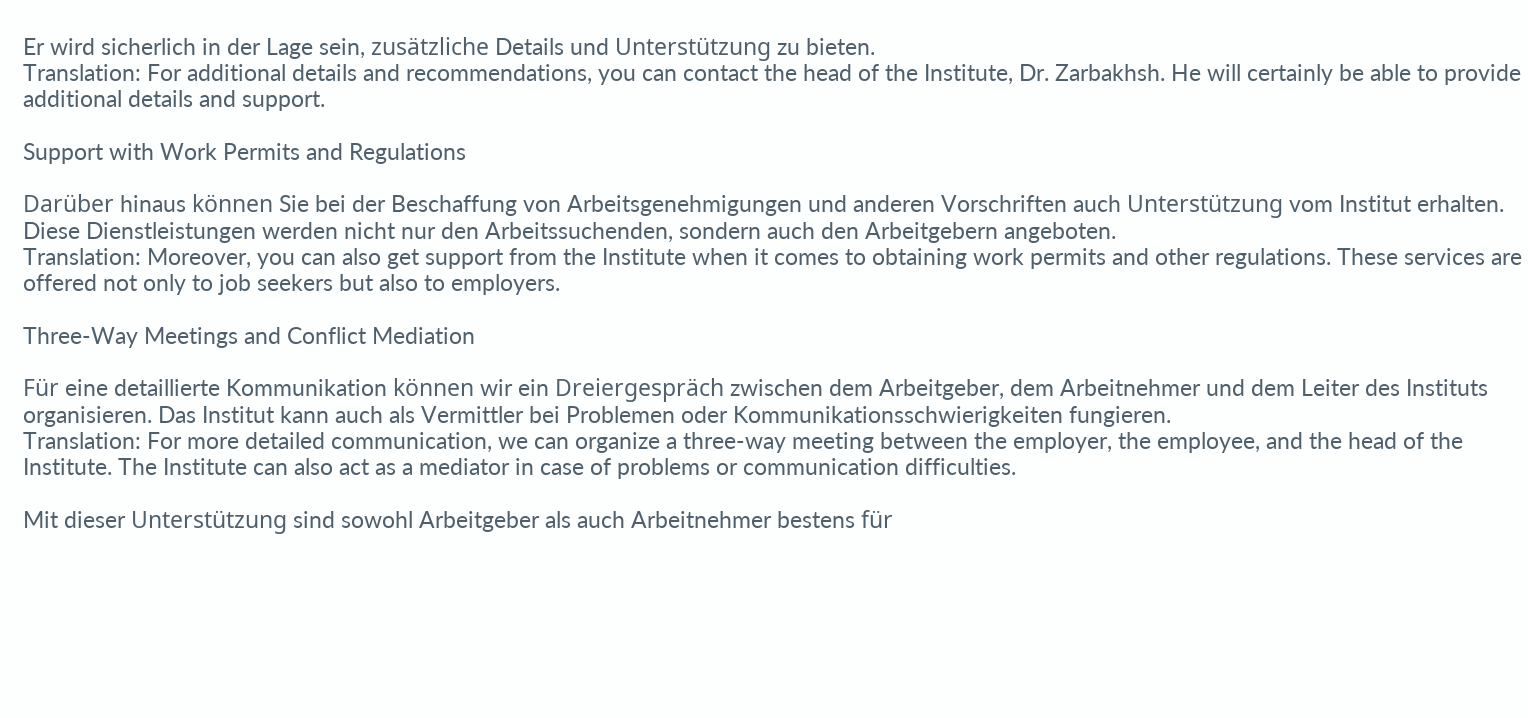Er wird sicherlich in der Lage sein, zusätzliche Details und Unterstützung zu bieten.
Translation: For additional details and recommendations, you can contact the head of the Institute, Dr. Zarbakhsh. He will certainly be able to provide additional details and support.

Support with Work Permits and Regulations

Darüber hinaus können Sie bei der Beschaffung von Arbeitsgenehmigungen und anderen Vorschriften auch Unterstützung vom Institut erhalten. Diese Dienstleistungen werden nicht nur den Arbeitssuchenden, sondern auch den Arbeitgebern angeboten.
Translation: Moreover, you can also get support from the Institute when it comes to obtaining work permits and other regulations. These services are offered not only to job seekers but also to employers.

Three-Way Meetings and Conflict Mediation

Für eine detaillierte Kommunikation können wir ein Dreiergespräch zwischen dem Arbeitgeber, dem Arbeitnehmer und dem Leiter des Instituts organisieren. Das Institut kann auch als Vermittler bei Problemen oder Kommunikationsschwierigkeiten fungieren.
Translation: For more detailed communication, we can organize a three-way meeting between the employer, the employee, and the head of the Institute. The Institute can also act as a mediator in case of problems or communication difficulties.

Mit dieser Unterstützung sind sowohl Arbeitgeber als auch Arbeitnehmer bestens für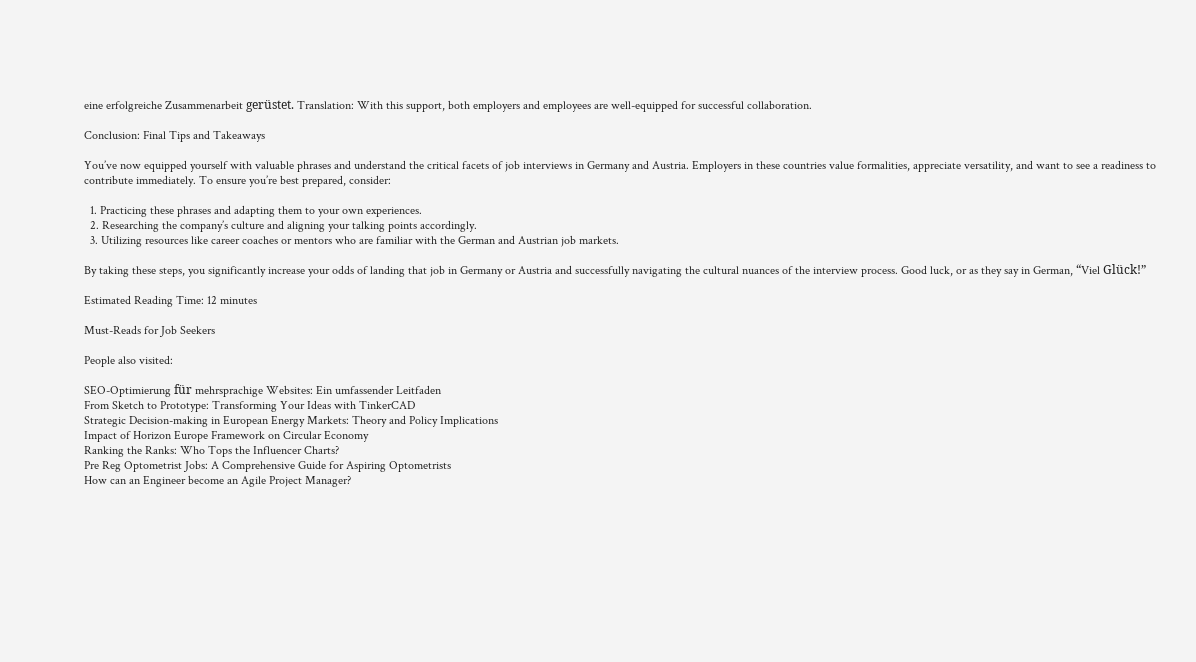eine erfolgreiche Zusammenarbeit gerüstet. Translation: With this support, both employers and employees are well-equipped for successful collaboration.

Conclusion: Final Tips and Takeaways

You’ve now equipped yourself with valuable phrases and understand the critical facets of job interviews in Germany and Austria. Employers in these countries value formalities, appreciate versatility, and want to see a readiness to contribute immediately. To ensure you’re best prepared, consider:

  1. Practicing these phrases and adapting them to your own experiences.
  2. Researching the company’s culture and aligning your talking points accordingly.
  3. Utilizing resources like career coaches or mentors who are familiar with the German and Austrian job markets.

By taking these steps, you significantly increase your odds of landing that job in Germany or Austria and successfully navigating the cultural nuances of the interview process. Good luck, or as they say in German, “Viel Glück!”

Estimated Reading Time: 12 minutes

Must-Reads for Job Seekers

People also visited:

SEO-Optimierung für mehrsprachige Websites: Ein umfassender Leitfaden
From Sketch to Prototype: Transforming Your Ideas with TinkerCAD
Strategic Decision-making in European Energy Markets: Theory and Policy Implications
Impact of Horizon Europe Framework on Circular Economy
Ranking the Ranks: Who Tops the Influencer Charts?
Pre Reg Optometrist Jobs: A Comprehensive Guide for Aspiring Optometrists
How can an Engineer become an Agile Project Manager?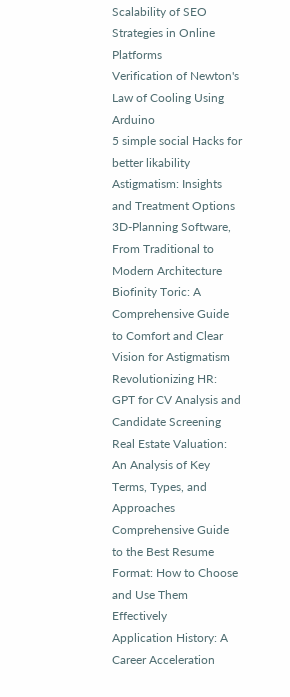Scalability of SEO Strategies in Online Platforms
Verification of Newton's Law of Cooling Using Arduino
5 simple social Hacks for better likability
Astigmatism: Insights and Treatment Options
3D-Planning Software, From Traditional to Modern Architecture
Biofinity Toric: A Comprehensive Guide to Comfort and Clear Vision for Astigmatism
Revolutionizing HR: GPT for CV Analysis and Candidate Screening
Real Estate Valuation: An Analysis of Key Terms, Types, and Approaches
Comprehensive Guide to the Best Resume Format: How to Choose and Use Them Effectively
Application History: A Career Acceleration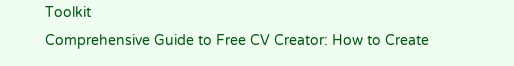Toolkit
Comprehensive Guide to Free CV Creator: How to Create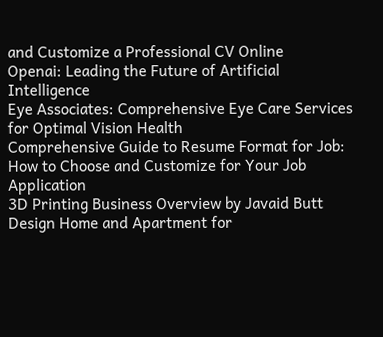and Customize a Professional CV Online
Openai: Leading the Future of Artificial Intelligence
Eye Associates: Comprehensive Eye Care Services for Optimal Vision Health
Comprehensive Guide to Resume Format for Job: How to Choose and Customize for Your Job Application
3D Printing Business Overview by Javaid Butt
Design Home and Apartment for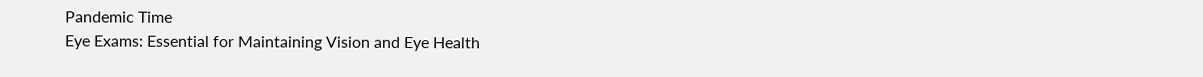Pandemic Time
Eye Exams: Essential for Maintaining Vision and Eye Health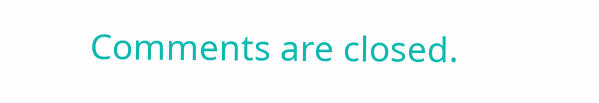Comments are closed.